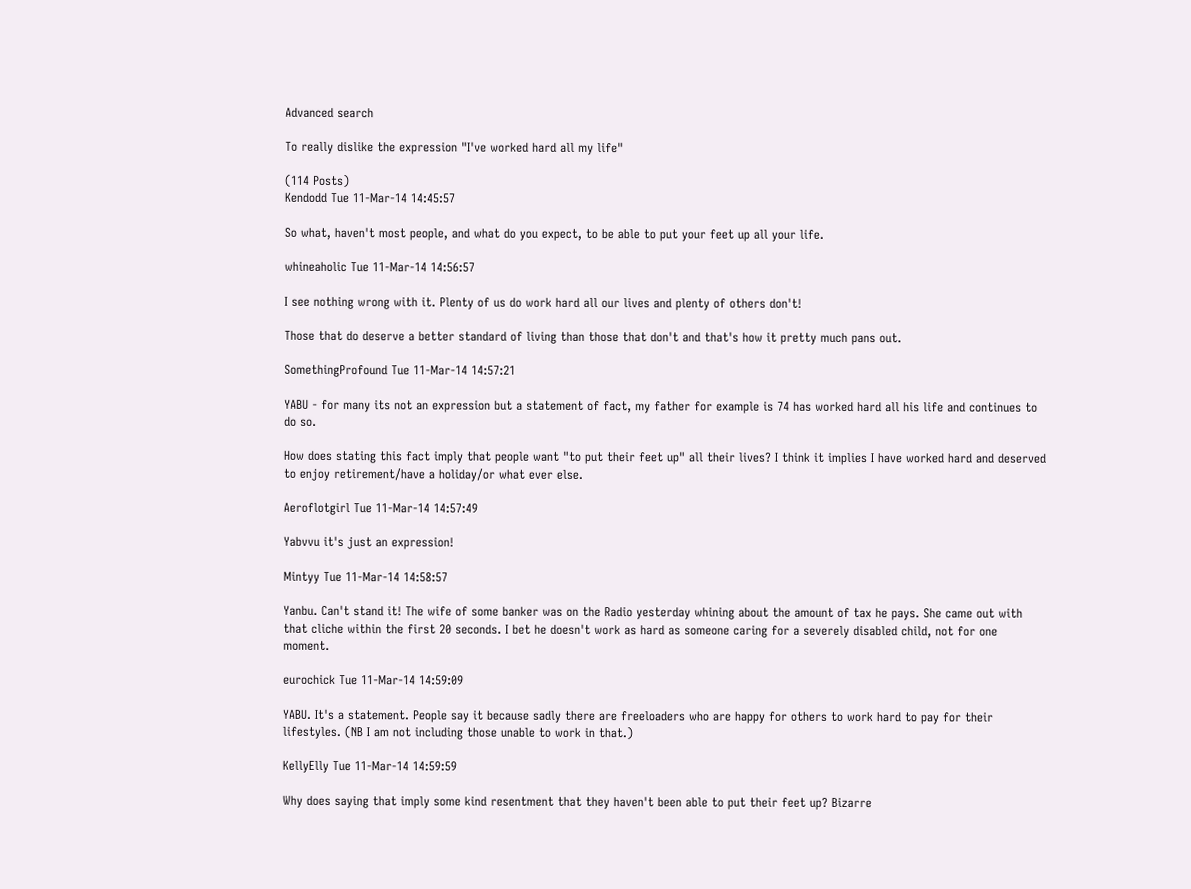Advanced search

To really dislike the expression "I've worked hard all my life"

(114 Posts)
Kendodd Tue 11-Mar-14 14:45:57

So what, haven't most people, and what do you expect, to be able to put your feet up all your life.

whineaholic Tue 11-Mar-14 14:56:57

I see nothing wrong with it. Plenty of us do work hard all our lives and plenty of others don't!

Those that do deserve a better standard of living than those that don't and that's how it pretty much pans out.

SomethingProfound Tue 11-Mar-14 14:57:21

YABU - for many its not an expression but a statement of fact, my father for example is 74 has worked hard all his life and continues to do so.

How does stating this fact imply that people want "to put their feet up" all their lives? I think it implies I have worked hard and deserved to enjoy retirement/have a holiday/or what ever else.

Aeroflotgirl Tue 11-Mar-14 14:57:49

Yabvvu it's just an expression!

Mintyy Tue 11-Mar-14 14:58:57

Yanbu. Can't stand it! The wife of some banker was on the Radio yesterday whining about the amount of tax he pays. She came out with that cliche within the first 20 seconds. I bet he doesn't work as hard as someone caring for a severely disabled child, not for one moment.

eurochick Tue 11-Mar-14 14:59:09

YABU. It's a statement. People say it because sadly there are freeloaders who are happy for others to work hard to pay for their lifestyles. (NB I am not including those unable to work in that.)

KellyElly Tue 11-Mar-14 14:59:59

Why does saying that imply some kind resentment that they haven't been able to put their feet up? Bizarre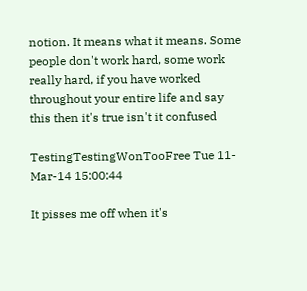notion. It means what it means. Some people don't work hard, some work really hard, if you have worked throughout your entire life and say this then it's true isn't it confused

TestingTestingWonTooFree Tue 11-Mar-14 15:00:44

It pisses me off when it's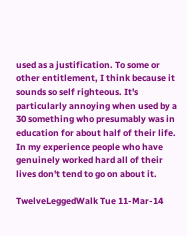used as a justification. To some or other entitlement, I think because it sounds so self righteous. It's particularly annoying when used by a 30 something who presumably was in education for about half of their life. In my experience people who have genuinely worked hard all of their lives don't tend to go on about it.

TwelveLeggedWalk Tue 11-Mar-14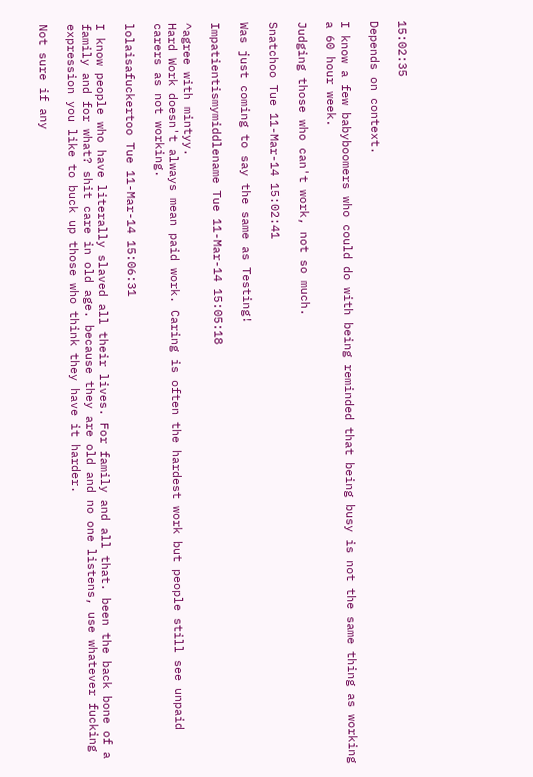15:02:35

Depends on context.

I know a few babyboomers who could do with being reminded that being busy is not the same thing as working a 60 hour week.

Judging those who can't work, not so much.

Snatchoo Tue 11-Mar-14 15:02:41

Was just coming to say the same as Testing!

Impatientismymiddlename Tue 11-Mar-14 15:05:18

^agree with mintyy.
Hard Work doesn't always mean paid work. Caring is often the hardest work but people still see unpaid carers as not working.

lolaisafuckertoo Tue 11-Mar-14 15:06:31

I know people who have literally slaved all their lives. For family and all that. been the back bone of a family and for what? shit care in old age. because they are old and no one listens, use whatever fucking expression you like to buck up those who think they have it harder.

Not sure if any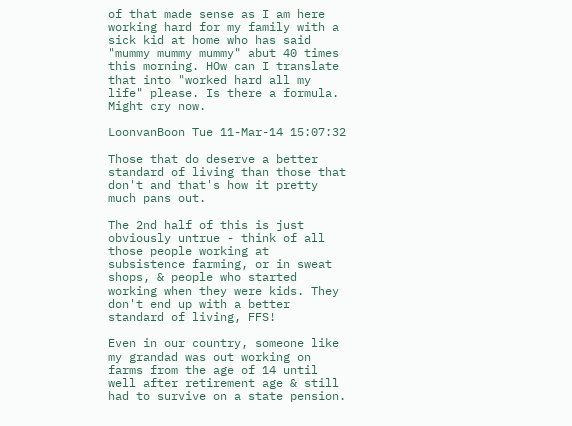of that made sense as I am here working hard for my family with a sick kid at home who has said "mummy mummy mummy" abut 40 times this morning. HOw can I translate that into "worked hard all my life" please. Is there a formula.
Might cry now.

LoonvanBoon Tue 11-Mar-14 15:07:32

Those that do deserve a better standard of living than those that don't and that's how it pretty much pans out.

The 2nd half of this is just obviously untrue - think of all those people working at subsistence farming, or in sweat shops, & people who started working when they were kids. They don't end up with a better standard of living, FFS!

Even in our country, someone like my grandad was out working on farms from the age of 14 until well after retirement age & still had to survive on a state pension.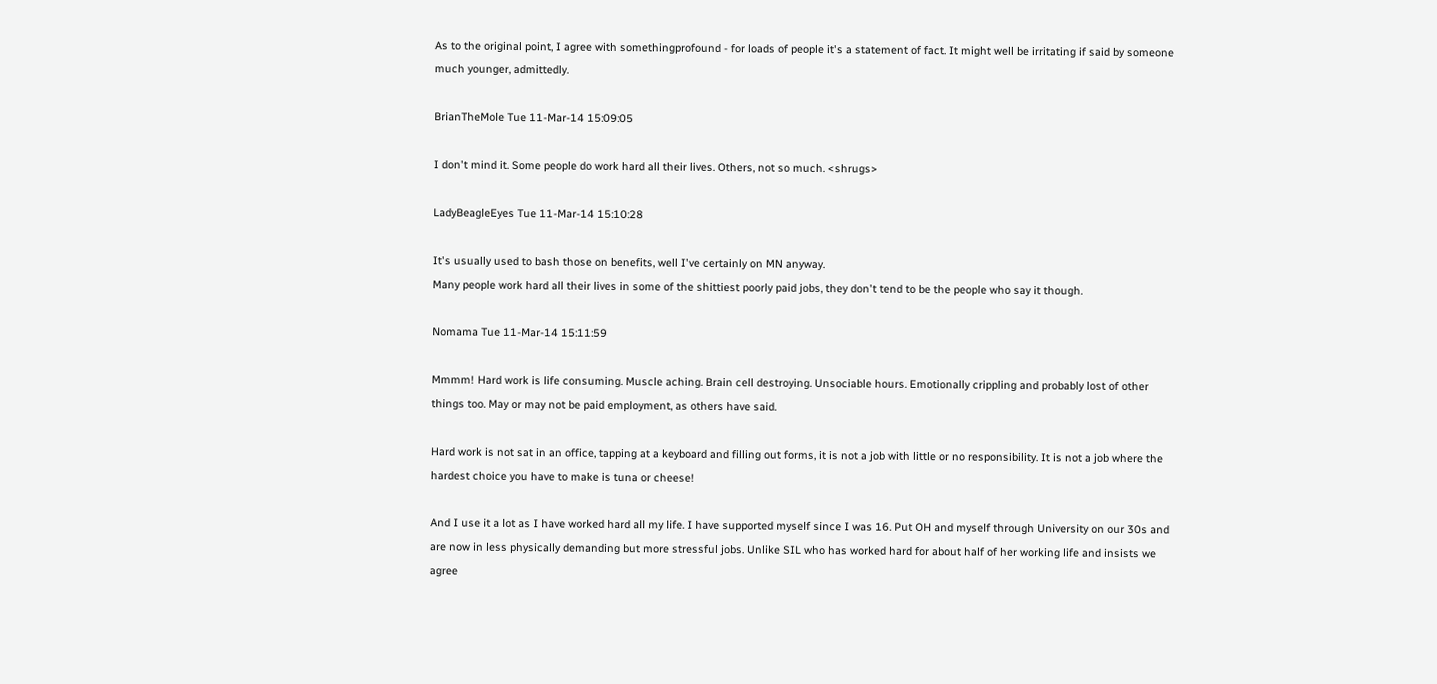As to the original point, I agree with somethingprofound - for loads of people it's a statement of fact. It might well be irritating if said by someone much younger, admittedly.

BrianTheMole Tue 11-Mar-14 15:09:05

I don't mind it. Some people do work hard all their lives. Others, not so much. <shrugs>

LadyBeagleEyes Tue 11-Mar-14 15:10:28

It's usually used to bash those on benefits, well I've certainly on MN anyway.
Many people work hard all their lives in some of the shittiest poorly paid jobs, they don't tend to be the people who say it though.

Nomama Tue 11-Mar-14 15:11:59

Mmmm! Hard work is life consuming. Muscle aching. Brain cell destroying. Unsociable hours. Emotionally crippling and probably lost of other things too. May or may not be paid employment, as others have said.

Hard work is not sat in an office, tapping at a keyboard and filling out forms, it is not a job with little or no responsibility. It is not a job where the hardest choice you have to make is tuna or cheese!

And I use it a lot as I have worked hard all my life. I have supported myself since I was 16. Put OH and myself through University on our 30s and are now in less physically demanding but more stressful jobs. Unlike SIL who has worked hard for about half of her working life and insists we agree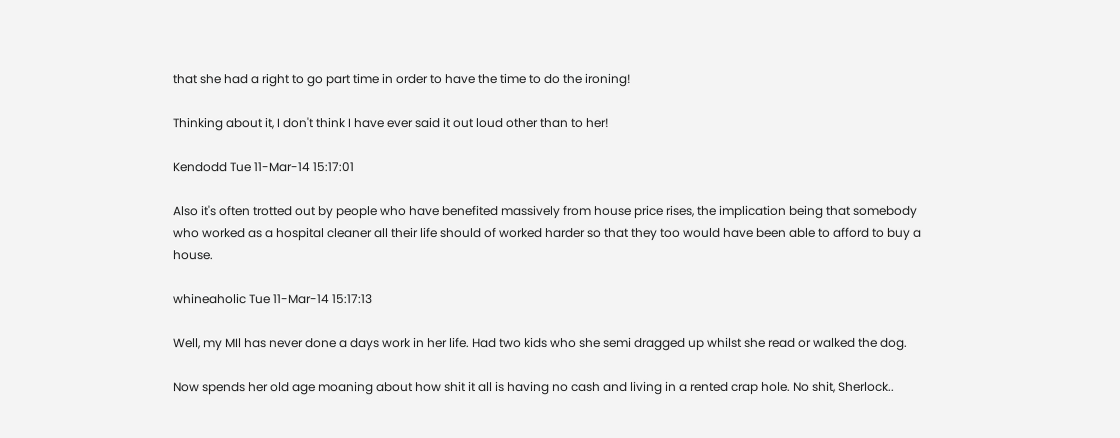that she had a right to go part time in order to have the time to do the ironing!

Thinking about it, I don't think I have ever said it out loud other than to her!

Kendodd Tue 11-Mar-14 15:17:01

Also it's often trotted out by people who have benefited massively from house price rises, the implication being that somebody who worked as a hospital cleaner all their life should of worked harder so that they too would have been able to afford to buy a house.

whineaholic Tue 11-Mar-14 15:17:13

Well, my MIl has never done a days work in her life. Had two kids who she semi dragged up whilst she read or walked the dog.

Now spends her old age moaning about how shit it all is having no cash and living in a rented crap hole. No shit, Sherlock..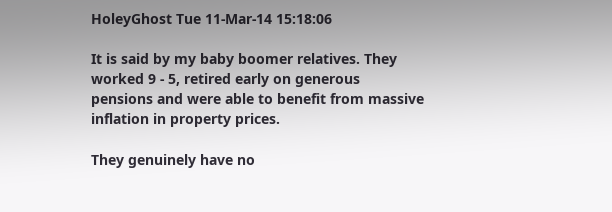HoleyGhost Tue 11-Mar-14 15:18:06

It is said by my baby boomer relatives. They worked 9 - 5, retired early on generous pensions and were able to benefit from massive inflation in property prices.

They genuinely have no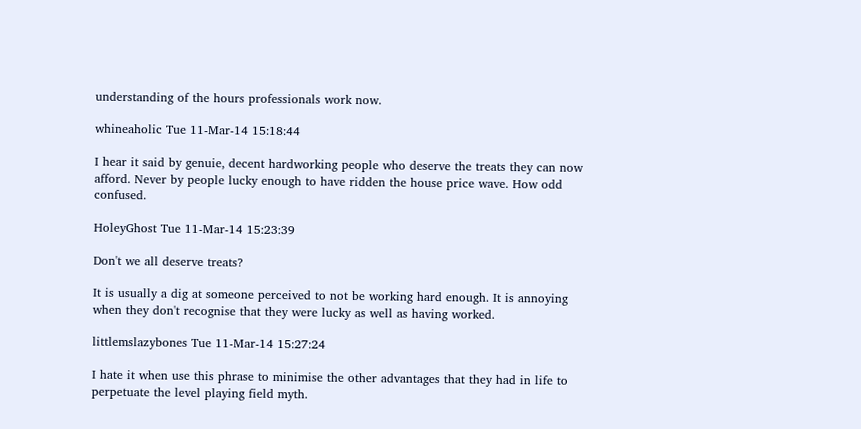understanding of the hours professionals work now.

whineaholic Tue 11-Mar-14 15:18:44

I hear it said by genuie, decent hardworking people who deserve the treats they can now afford. Never by people lucky enough to have ridden the house price wave. How odd confused.

HoleyGhost Tue 11-Mar-14 15:23:39

Don't we all deserve treats?

It is usually a dig at someone perceived to not be working hard enough. It is annoying when they don't recognise that they were lucky as well as having worked.

littlemslazybones Tue 11-Mar-14 15:27:24

I hate it when use this phrase to minimise the other advantages that they had in life to perpetuate the level playing field myth.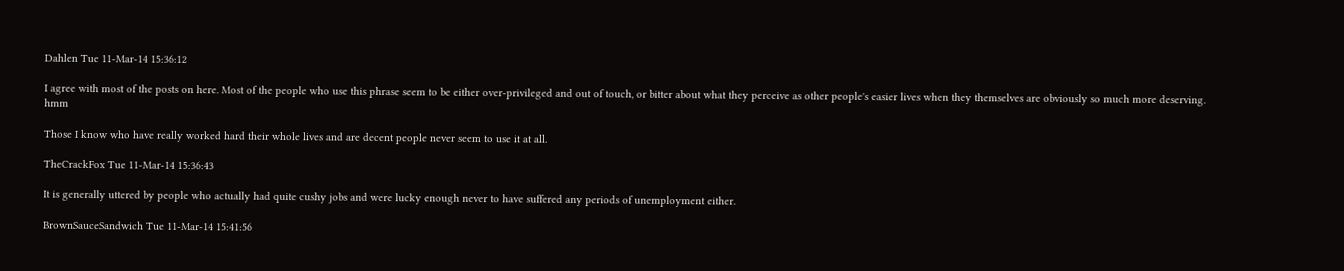Dahlen Tue 11-Mar-14 15:36:12

I agree with most of the posts on here. Most of the people who use this phrase seem to be either over-privileged and out of touch, or bitter about what they perceive as other people's easier lives when they themselves are obviously so much more deserving. hmm

Those I know who have really worked hard their whole lives and are decent people never seem to use it at all.

TheCrackFox Tue 11-Mar-14 15:36:43

It is generally uttered by people who actually had quite cushy jobs and were lucky enough never to have suffered any periods of unemployment either.

BrownSauceSandwich Tue 11-Mar-14 15:41:56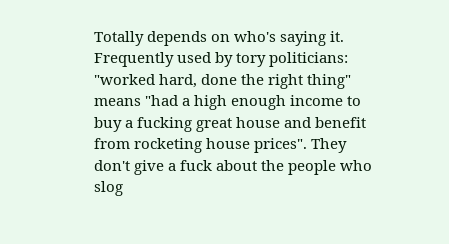Totally depends on who's saying it. Frequently used by tory politicians: "worked hard, done the right thing" means "had a high enough income to buy a fucking great house and benefit from rocketing house prices". They don't give a fuck about the people who slog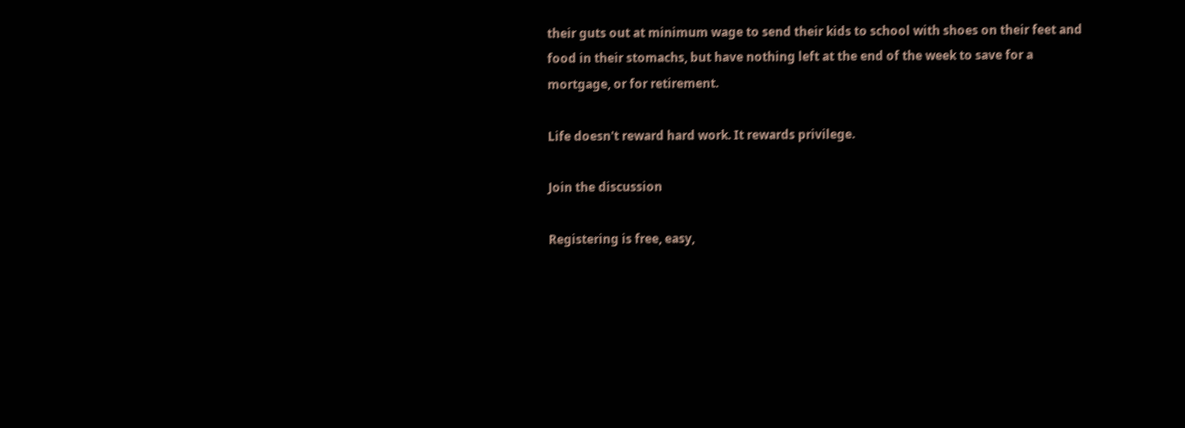their guts out at minimum wage to send their kids to school with shoes on their feet and food in their stomachs, but have nothing left at the end of the week to save for a mortgage, or for retirement.

Life doesn't reward hard work. It rewards privilege.

Join the discussion

Registering is free, easy,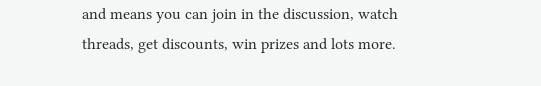and means you can join in the discussion, watch threads, get discounts, win prizes and lots more.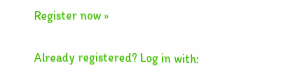Register now »

Already registered? Log in with: